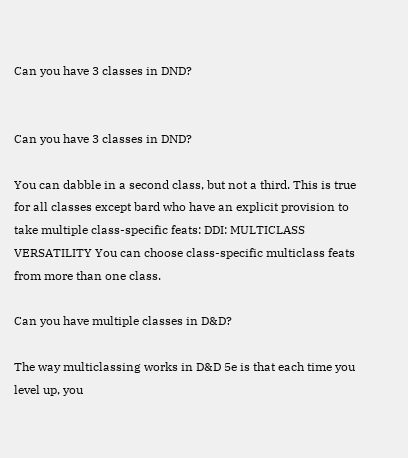Can you have 3 classes in DND?


Can you have 3 classes in DND?

You can dabble in a second class, but not a third. This is true for all classes except bard who have an explicit provision to take multiple class-specific feats: DDI: MULTICLASS VERSATILITY You can choose class-specific multiclass feats from more than one class.

Can you have multiple classes in D&D?

The way multiclassing works in D&D 5e is that each time you level up, you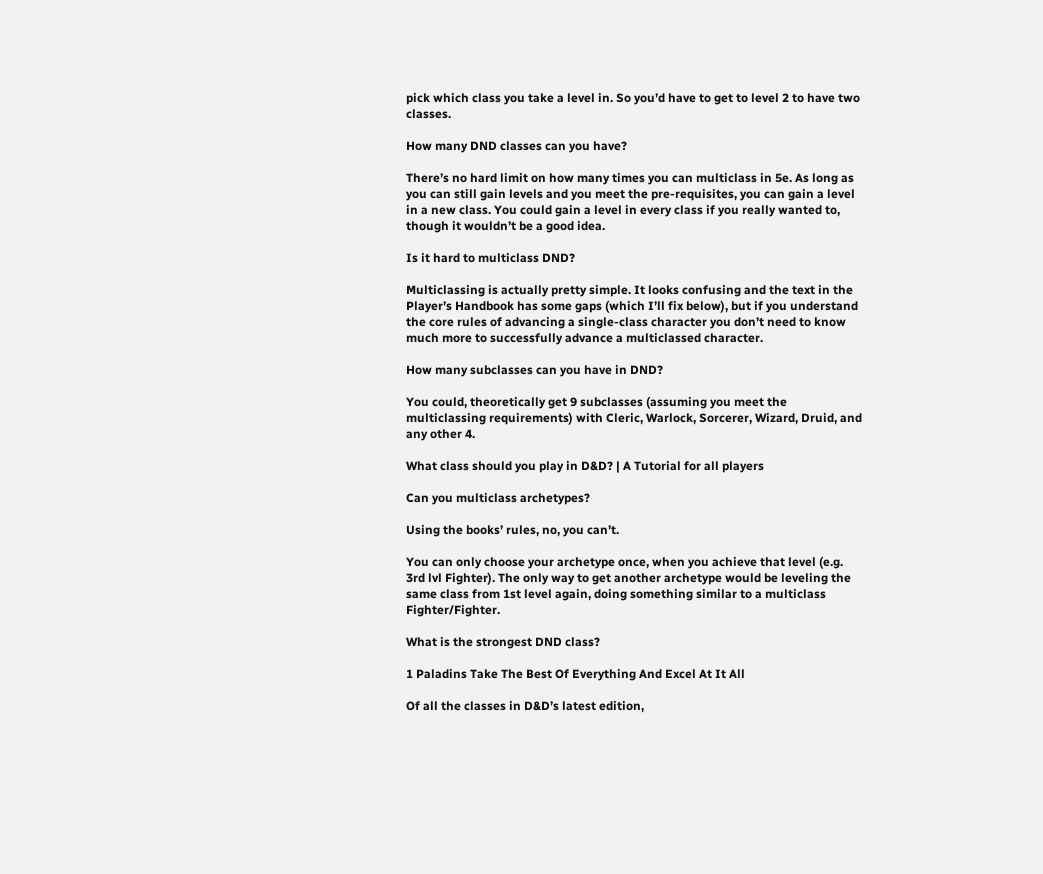pick which class you take a level in. So you’d have to get to level 2 to have two classes.

How many DND classes can you have?

There’s no hard limit on how many times you can multiclass in 5e. As long as you can still gain levels and you meet the pre-requisites, you can gain a level in a new class. You could gain a level in every class if you really wanted to, though it wouldn’t be a good idea.

Is it hard to multiclass DND?

Multiclassing is actually pretty simple. It looks confusing and the text in the Player’s Handbook has some gaps (which I’ll fix below), but if you understand the core rules of advancing a single-class character you don’t need to know much more to successfully advance a multiclassed character.

How many subclasses can you have in DND?

You could, theoretically get 9 subclasses (assuming you meet the multiclassing requirements) with Cleric, Warlock, Sorcerer, Wizard, Druid, and any other 4.

What class should you play in D&D? | A Tutorial for all players

Can you multiclass archetypes?

Using the books’ rules, no, you can’t.

You can only choose your archetype once, when you achieve that level (e.g. 3rd lvl Fighter). The only way to get another archetype would be leveling the same class from 1st level again, doing something similar to a multiclass Fighter/Fighter.

What is the strongest DND class?

1 Paladins Take The Best Of Everything And Excel At It All

Of all the classes in D&D’s latest edition,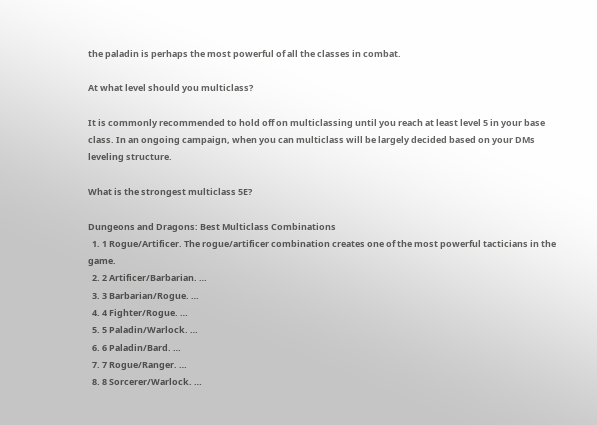the paladin is perhaps the most powerful of all the classes in combat.

At what level should you multiclass?

It is commonly recommended to hold off on multiclassing until you reach at least level 5 in your base class. In an ongoing campaign, when you can multiclass will be largely decided based on your DMs leveling structure.

What is the strongest multiclass 5E?

Dungeons and Dragons: Best Multiclass Combinations
  1. 1 Rogue/Artificer. The rogue/artificer combination creates one of the most powerful tacticians in the game.
  2. 2 Artificer/Barbarian. …
  3. 3 Barbarian/Rogue. …
  4. 4 Fighter/Rogue. …
  5. 5 Paladin/Warlock. …
  6. 6 Paladin/Bard. …
  7. 7 Rogue/Ranger. …
  8. 8 Sorcerer/Warlock. …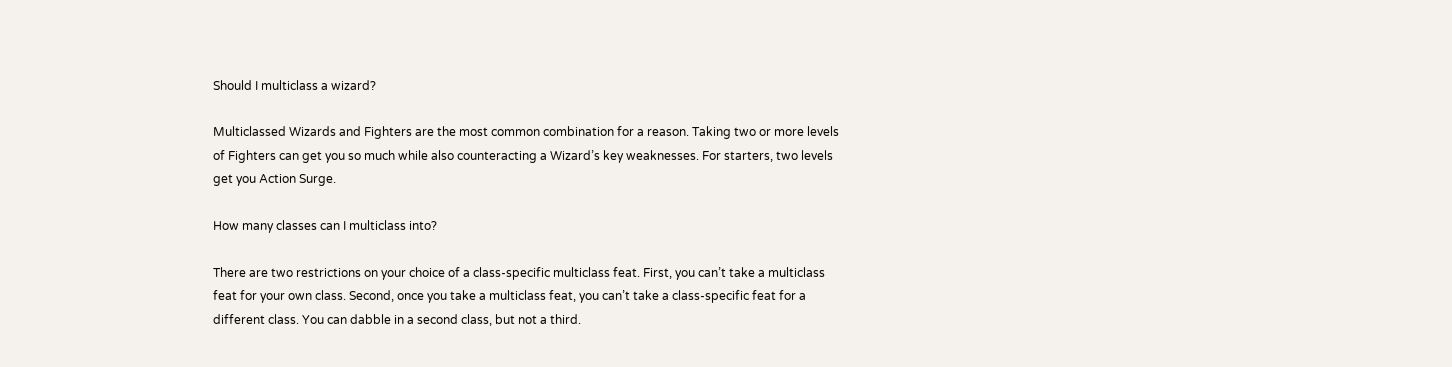Should I multiclass a wizard?

Multiclassed Wizards and Fighters are the most common combination for a reason. Taking two or more levels of Fighters can get you so much while also counteracting a Wizard’s key weaknesses. For starters, two levels get you Action Surge.

How many classes can I multiclass into?

There are two restrictions on your choice of a class-specific multiclass feat. First, you can’t take a multiclass feat for your own class. Second, once you take a multiclass feat, you can’t take a class-specific feat for a different class. You can dabble in a second class, but not a third.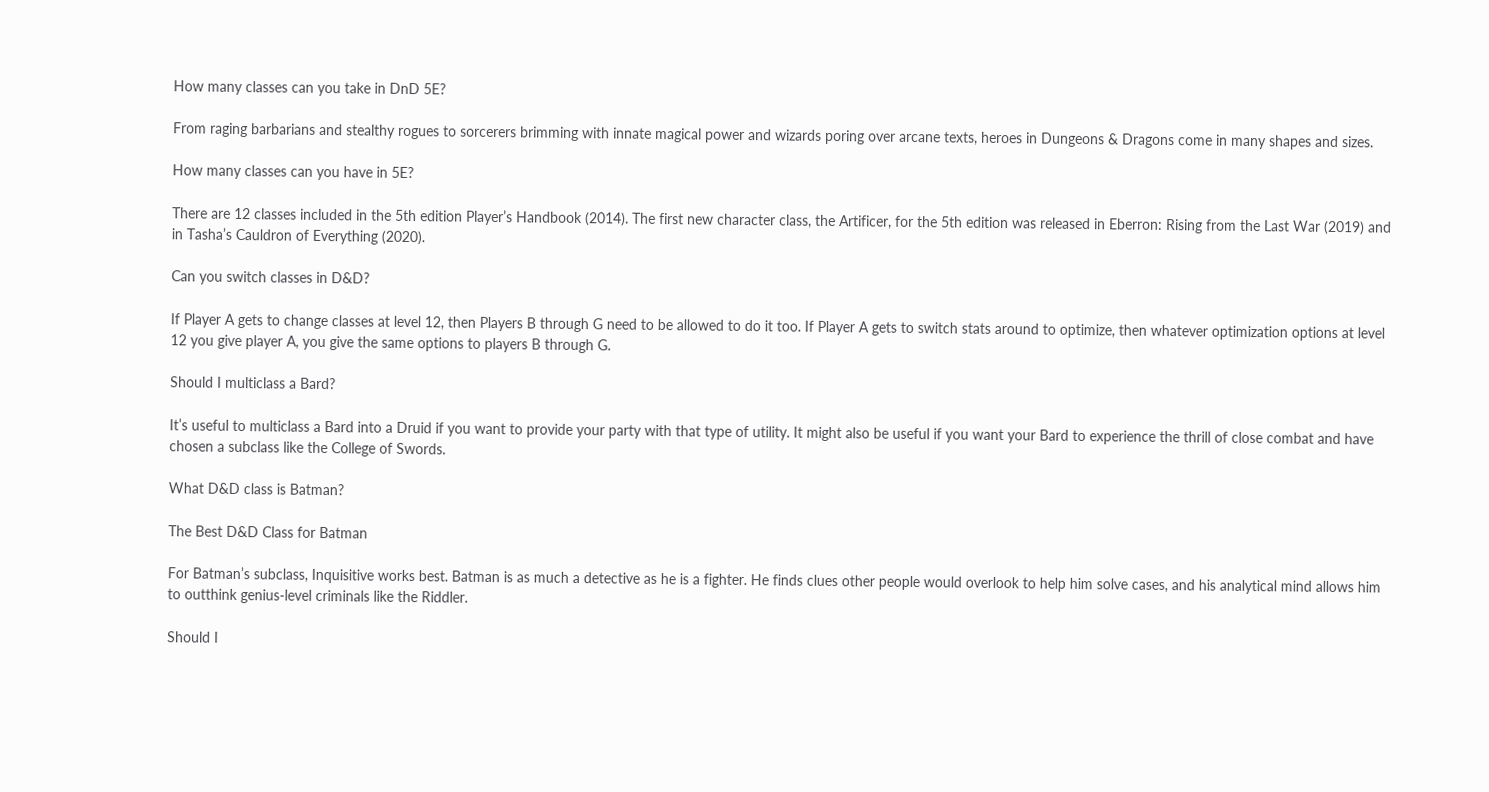How many classes can you take in DnD 5E?

From raging barbarians and stealthy rogues to sorcerers brimming with innate magical power and wizards poring over arcane texts, heroes in Dungeons & Dragons come in many shapes and sizes.

How many classes can you have in 5E?

There are 12 classes included in the 5th edition Player’s Handbook (2014). The first new character class, the Artificer, for the 5th edition was released in Eberron: Rising from the Last War (2019) and in Tasha’s Cauldron of Everything (2020).

Can you switch classes in D&D?

If Player A gets to change classes at level 12, then Players B through G need to be allowed to do it too. If Player A gets to switch stats around to optimize, then whatever optimization options at level 12 you give player A, you give the same options to players B through G.

Should I multiclass a Bard?

It’s useful to multiclass a Bard into a Druid if you want to provide your party with that type of utility. It might also be useful if you want your Bard to experience the thrill of close combat and have chosen a subclass like the College of Swords.

What D&D class is Batman?

The Best D&D Class for Batman

For Batman’s subclass, Inquisitive works best. Batman is as much a detective as he is a fighter. He finds clues other people would overlook to help him solve cases, and his analytical mind allows him to outthink genius-level criminals like the Riddler.

Should I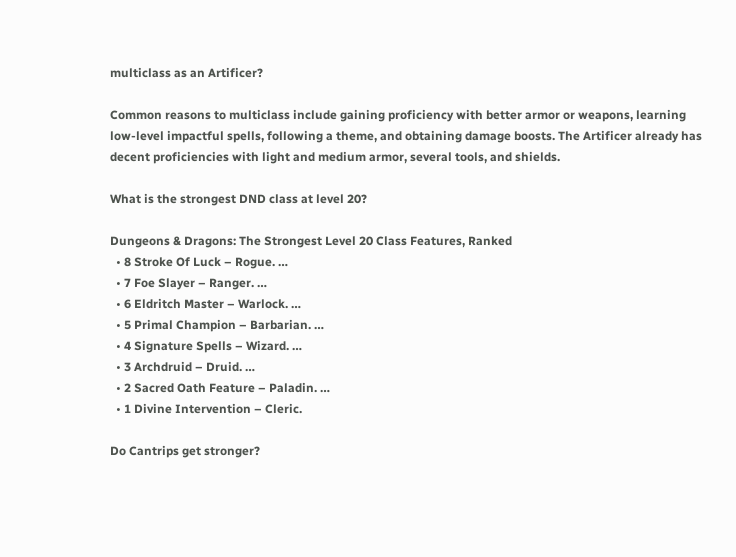multiclass as an Artificer?

Common reasons to multiclass include gaining proficiency with better armor or weapons, learning low-level impactful spells, following a theme, and obtaining damage boosts. The Artificer already has decent proficiencies with light and medium armor, several tools, and shields.

What is the strongest DND class at level 20?

Dungeons & Dragons: The Strongest Level 20 Class Features, Ranked
  • 8 Stroke Of Luck – Rogue. …
  • 7 Foe Slayer – Ranger. …
  • 6 Eldritch Master – Warlock. …
  • 5 Primal Champion – Barbarian. …
  • 4 Signature Spells – Wizard. …
  • 3 Archdruid – Druid. …
  • 2 Sacred Oath Feature – Paladin. …
  • 1 Divine Intervention – Cleric.

Do Cantrips get stronger?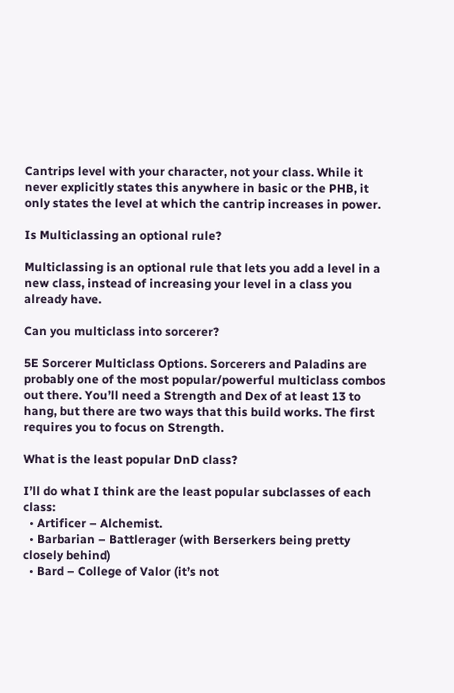Cantrips level with your character, not your class. While it never explicitly states this anywhere in basic or the PHB, it only states the level at which the cantrip increases in power.

Is Multiclassing an optional rule?

Multiclassing is an optional rule that lets you add a level in a new class, instead of increasing your level in a class you already have.

Can you multiclass into sorcerer?

5E Sorcerer Multiclass Options. Sorcerers and Paladins are probably one of the most popular/powerful multiclass combos out there. You’ll need a Strength and Dex of at least 13 to hang, but there are two ways that this build works. The first requires you to focus on Strength.

What is the least popular DnD class?

I’ll do what I think are the least popular subclasses of each class:
  • Artificer – Alchemist.
  • Barbarian – Battlerager (with Berserkers being pretty closely behind)
  • Bard – College of Valor (it’s not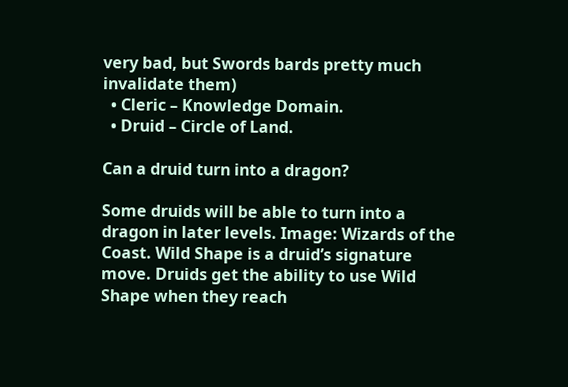very bad, but Swords bards pretty much invalidate them)
  • Cleric – Knowledge Domain.
  • Druid – Circle of Land.

Can a druid turn into a dragon?

Some druids will be able to turn into a dragon in later levels. Image: Wizards of the Coast. Wild Shape is a druid’s signature move. Druids get the ability to use Wild Shape when they reach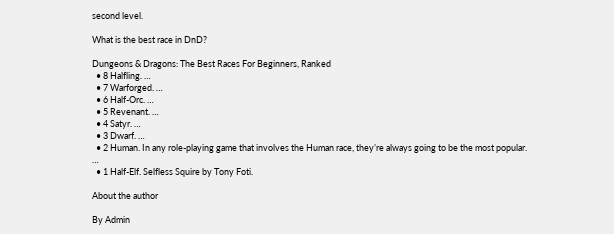second level.

What is the best race in DnD?

Dungeons & Dragons: The Best Races For Beginners, Ranked
  • 8 Halfling. …
  • 7 Warforged. …
  • 6 Half-Orc. …
  • 5 Revenant. …
  • 4 Satyr. …
  • 3 Dwarf. …
  • 2 Human. In any role-playing game that involves the Human race, they’re always going to be the most popular. …
  • 1 Half-Elf. Selfless Squire by Tony Foti.

About the author

By Admin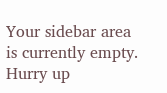Your sidebar area is currently empty. Hurry up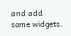and add some widgets.